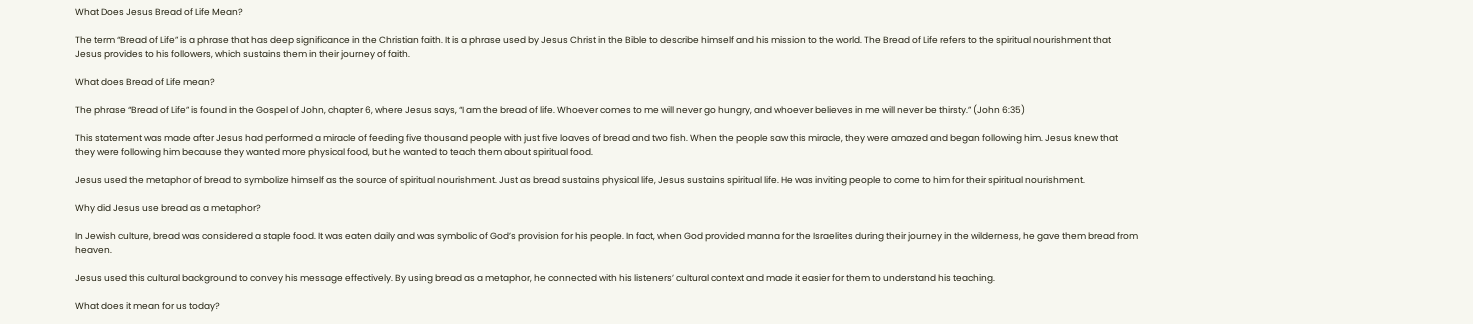What Does Jesus Bread of Life Mean?

The term “Bread of Life” is a phrase that has deep significance in the Christian faith. It is a phrase used by Jesus Christ in the Bible to describe himself and his mission to the world. The Bread of Life refers to the spiritual nourishment that Jesus provides to his followers, which sustains them in their journey of faith.

What does Bread of Life mean?

The phrase “Bread of Life” is found in the Gospel of John, chapter 6, where Jesus says, “I am the bread of life. Whoever comes to me will never go hungry, and whoever believes in me will never be thirsty.” (John 6:35)

This statement was made after Jesus had performed a miracle of feeding five thousand people with just five loaves of bread and two fish. When the people saw this miracle, they were amazed and began following him. Jesus knew that they were following him because they wanted more physical food, but he wanted to teach them about spiritual food.

Jesus used the metaphor of bread to symbolize himself as the source of spiritual nourishment. Just as bread sustains physical life, Jesus sustains spiritual life. He was inviting people to come to him for their spiritual nourishment.

Why did Jesus use bread as a metaphor?

In Jewish culture, bread was considered a staple food. It was eaten daily and was symbolic of God’s provision for his people. In fact, when God provided manna for the Israelites during their journey in the wilderness, he gave them bread from heaven.

Jesus used this cultural background to convey his message effectively. By using bread as a metaphor, he connected with his listeners’ cultural context and made it easier for them to understand his teaching.

What does it mean for us today?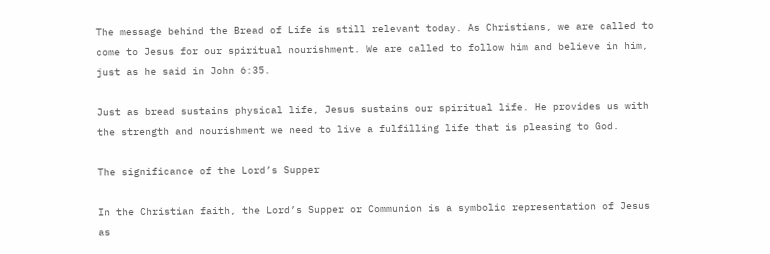The message behind the Bread of Life is still relevant today. As Christians, we are called to come to Jesus for our spiritual nourishment. We are called to follow him and believe in him, just as he said in John 6:35.

Just as bread sustains physical life, Jesus sustains our spiritual life. He provides us with the strength and nourishment we need to live a fulfilling life that is pleasing to God.

The significance of the Lord’s Supper

In the Christian faith, the Lord’s Supper or Communion is a symbolic representation of Jesus as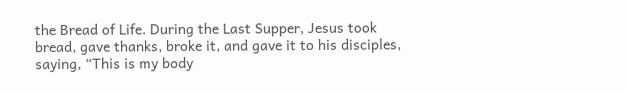the Bread of Life. During the Last Supper, Jesus took bread, gave thanks, broke it, and gave it to his disciples, saying, “This is my body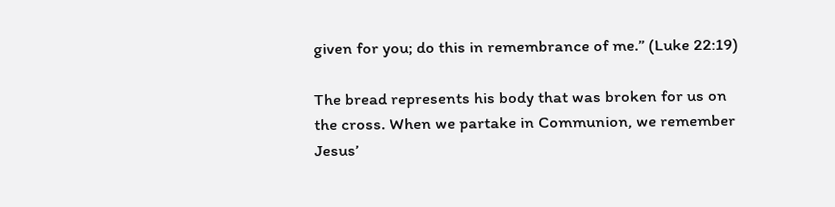given for you; do this in remembrance of me.” (Luke 22:19)

The bread represents his body that was broken for us on the cross. When we partake in Communion, we remember Jesus’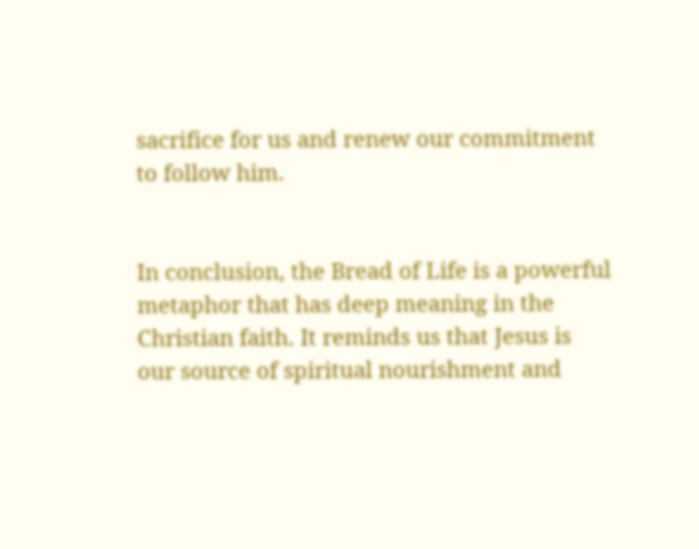sacrifice for us and renew our commitment to follow him.


In conclusion, the Bread of Life is a powerful metaphor that has deep meaning in the Christian faith. It reminds us that Jesus is our source of spiritual nourishment and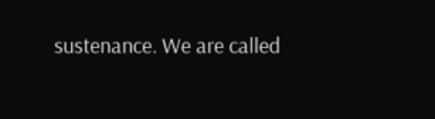sustenance. We are called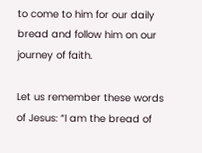to come to him for our daily bread and follow him on our journey of faith.

Let us remember these words of Jesus: “I am the bread of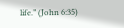life.” (John 6:35)